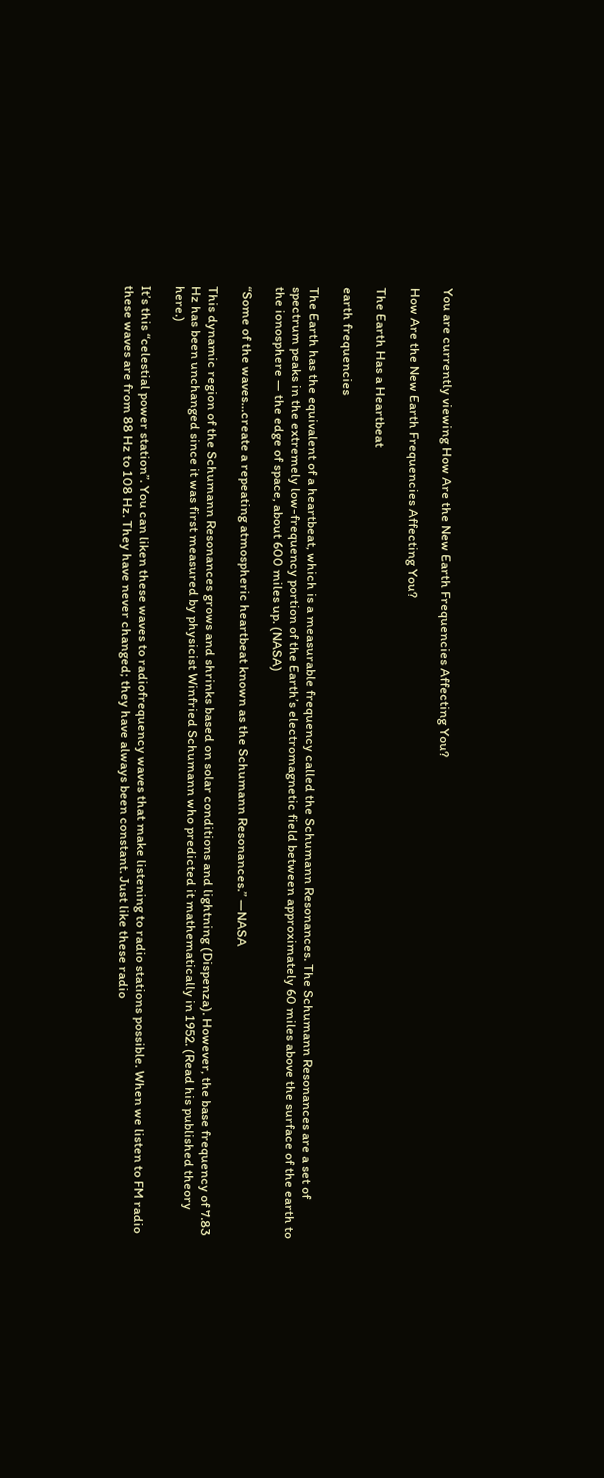You are currently viewing How Are the New Earth Frequencies Affecting You?

How Are the New Earth Frequencies Affecting You?

The Earth Has a Heartbeat

earth frequencies

The Earth has the equivalent of a heartbeat, which is a measurable frequency called the Schumann Resonances. The Schumann Resonances are a set of spectrum peaks in the extremely low-frequency portion of the Earth’s electromagnetic field between approximately 60 miles above the surface of the earth to the ionosphere — the edge of space, about 600 miles up. (NASA)

“Some of the waves…create a repeating atmospheric heartbeat known as the Schumann Resonances.” —NASA

This dynamic region of the Schumann Resonances grows and shrinks based on solar conditions and lightning (Dispenza). However, the base frequency of 7.83 Hz has been unchanged since it was first measured by physicist Winfried Schumann who predicted it mathematically in 1952. (Read his published theory here.)

It’s this “celestial power station”. You can liken these waves to radiofrequency waves that make listening to radio stations possible. When we listen to FM radio these waves are from 88 Hz to 108 Hz. They have never changed; they have always been constant. Just like these radio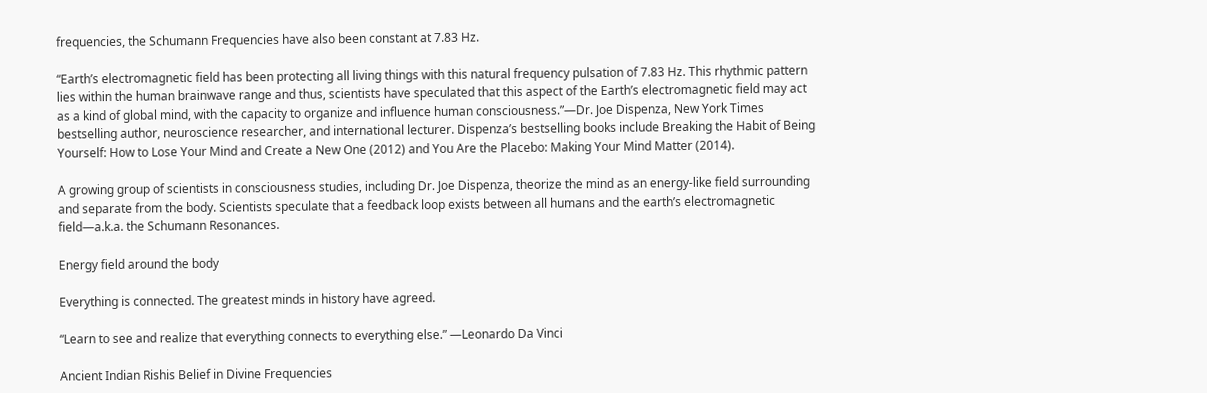frequencies, the Schumann Frequencies have also been constant at 7.83 Hz.

“Earth’s electromagnetic field has been protecting all living things with this natural frequency pulsation of 7.83 Hz. This rhythmic pattern lies within the human brainwave range and thus, scientists have speculated that this aspect of the Earth’s electromagnetic field may act as a kind of global mind, with the capacity to organize and influence human consciousness.”—Dr. Joe Dispenza, New York Times bestselling author, neuroscience researcher, and international lecturer. Dispenza’s bestselling books include Breaking the Habit of Being Yourself: How to Lose Your Mind and Create a New One (2012) and You Are the Placebo: Making Your Mind Matter (2014).

A growing group of scientists in consciousness studies, including Dr. Joe Dispenza, theorize the mind as an energy-like field surrounding and separate from the body. Scientists speculate that a feedback loop exists between all humans and the earth’s electromagnetic field—a.k.a. the Schumann Resonances.

Energy field around the body

Everything is connected. The greatest minds in history have agreed.

“Learn to see and realize that everything connects to everything else.” —Leonardo Da Vinci

Ancient Indian Rishis Belief in Divine Frequencies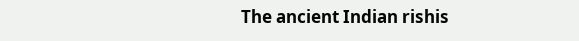The ancient Indian rishis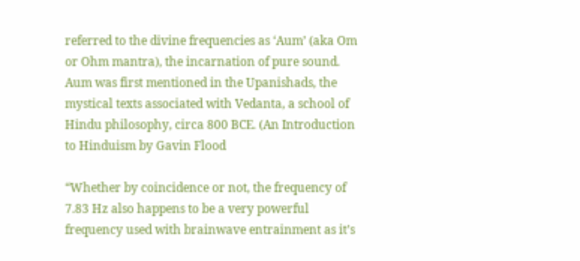referred to the divine frequencies as ‘Aum’ (aka Om or Ohm mantra), the incarnation of pure sound. Aum was first mentioned in the Upanishads, the mystical texts associated with Vedanta, a school of Hindu philosophy, circa 800 BCE. (An Introduction to Hinduism by Gavin Flood

“Whether by coincidence or not, the frequency of 7.83 Hz also happens to be a very powerful frequency used with brainwave entrainment as it’s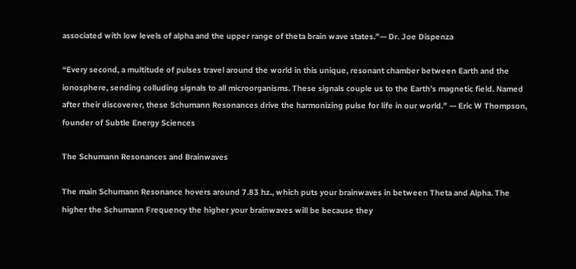associated with low levels of alpha and the upper range of theta brain wave states.”— Dr. Joe Dispenza

“Every second, a multitude of pulses travel around the world in this unique, resonant chamber between Earth and the ionosphere, sending colluding signals to all microorganisms. These signals couple us to the Earth’s magnetic field. Named after their discoverer, these Schumann Resonances drive the harmonizing pulse for life in our world.” — Eric W Thompson, founder of Subtle Energy Sciences

The Schumann Resonances and Brainwaves

The main Schumann Resonance hovers around 7.83 hz., which puts your brainwaves in between Theta and Alpha. The higher the Schumann Frequency the higher your brainwaves will be because they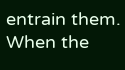entrain them. When the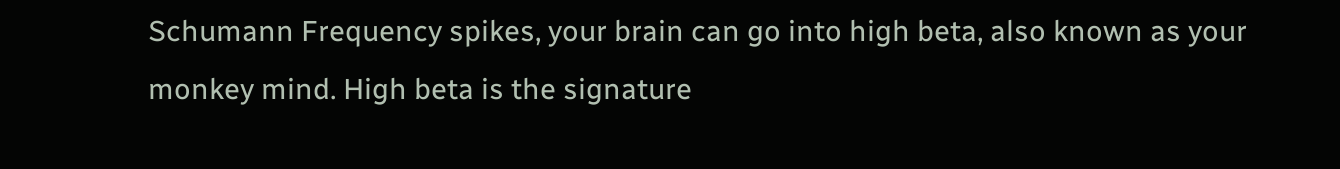Schumann Frequency spikes, your brain can go into high beta, also known as your monkey mind. High beta is the signature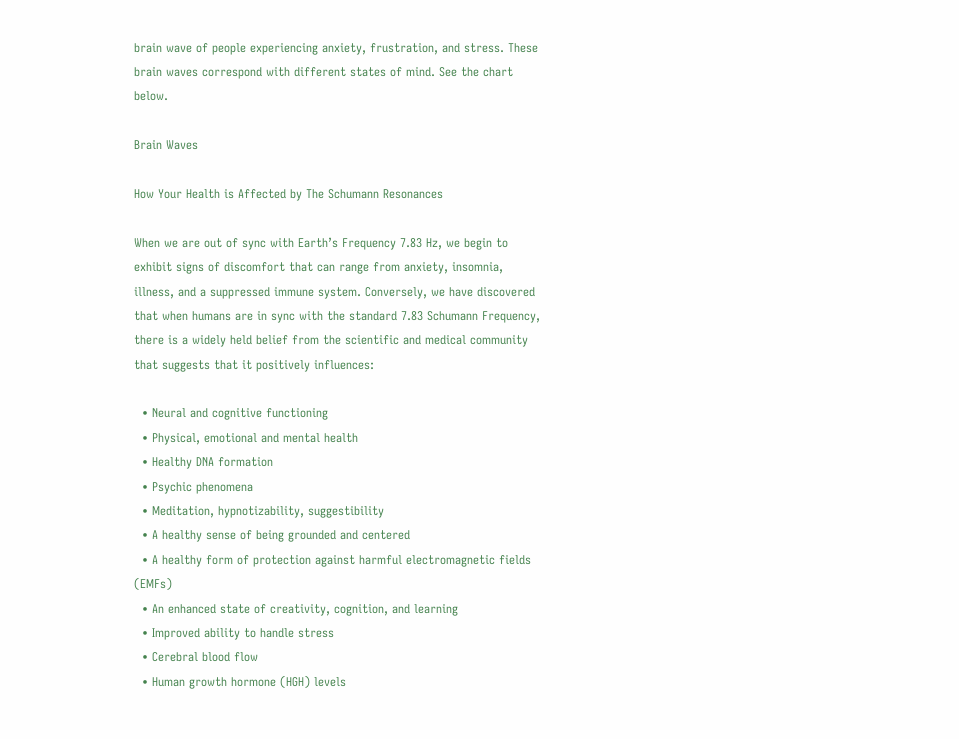brain wave of people experiencing anxiety, frustration, and stress. These brain waves correspond with different states of mind. See the chart below.

Brain Waves

How Your Health is Affected by The Schumann Resonances

When we are out of sync with Earth’s Frequency 7.83 Hz, we begin to exhibit signs of discomfort that can range from anxiety, insomnia, illness, and a suppressed immune system. Conversely, we have discovered that when humans are in sync with the standard 7.83 Schumann Frequency, there is a widely held belief from the scientific and medical community that suggests that it positively influences:

  • Neural and cognitive functioning
  • Physical, emotional and mental health
  • Healthy DNA formation
  • Psychic phenomena
  • Meditation, hypnotizability, suggestibility
  • A healthy sense of being grounded and centered
  • A healthy form of protection against harmful electromagnetic fields (EMFs)
  • An enhanced state of creativity, cognition, and learning
  • Improved ability to handle stress
  • Cerebral blood flow
  • Human growth hormone (HGH) levels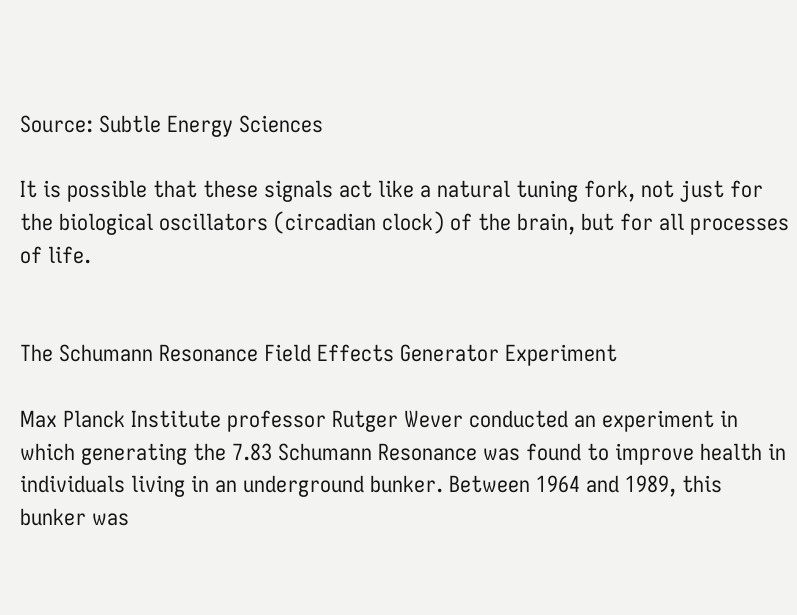Source: Subtle Energy Sciences

It is possible that these signals act like a natural tuning fork, not just for the biological oscillators (circadian clock) of the brain, but for all processes of life.


The Schumann Resonance Field Effects Generator Experiment

Max Planck Institute professor Rutger Wever conducted an experiment in which generating the 7.83 Schumann Resonance was found to improve health in individuals living in an underground bunker. Between 1964 and 1989, this bunker was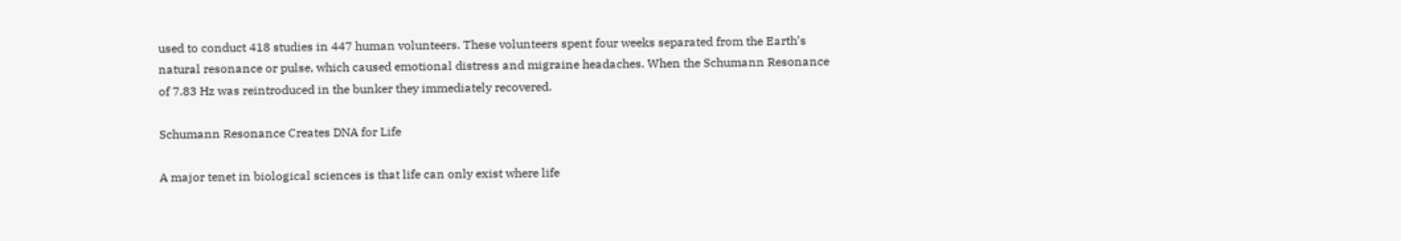used to conduct 418 studies in 447 human volunteers. These volunteers spent four weeks separated from the Earth’s natural resonance or pulse, which caused emotional distress and migraine headaches. When the Schumann Resonance of 7.83 Hz was reintroduced in the bunker they immediately recovered.

Schumann Resonance Creates DNA for Life

A major tenet in biological sciences is that life can only exist where life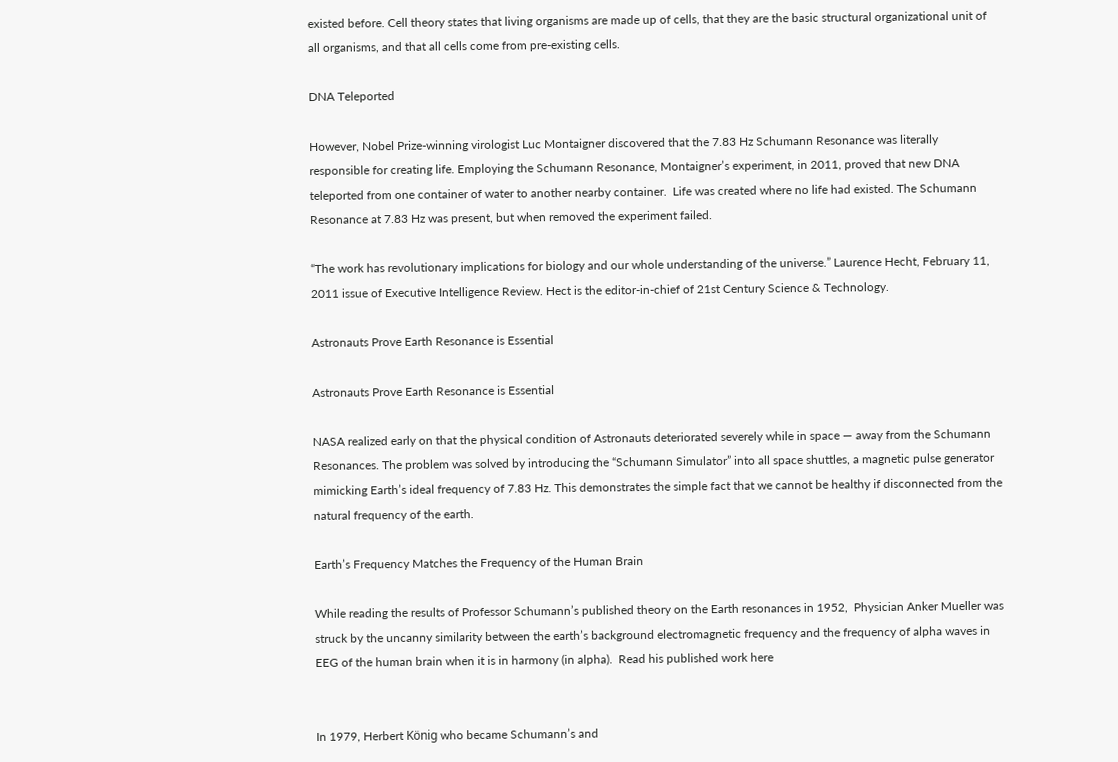existed before. Cell theory states that living organisms are made up of cells, that they are the basic structural organizational unit of all organisms, and that all cells come from pre-existing cells.

DNA Teleported

However, Nobel Prize-winning virologist Luc Montaigner discovered that the 7.83 Hz Schumann Resonance was literally responsible for creating life. Employing the Schumann Resonance, Montaigner’s experiment, in 2011, proved that new DNA teleported from one container of water to another nearby container.  Life was created where no life had existed. The Schumann Resonance at 7.83 Hz was present, but when removed the experiment failed.

“The work has revolutionary implications for biology and our whole understanding of the universe.” Laurence Hecht, February 11, 2011 issue of Executive Intelligence Review. Hect is the editor-in-chief of 21st Century Science & Technology.

Astronauts Prove Earth Resonance is Essential

Astronauts Prove Earth Resonance is Essential

NASA realized early on that the physical condition of Astronauts deteriorated severely while in space — away from the Schumann Resonances. The problem was solved by introducing the “Schumann Simulator” into all space shuttles, a magnetic pulse generator mimicking Earth’s ideal frequency of 7.83 Hz. This demonstrates the simple fact that we cannot be healthy if disconnected from the natural frequency of the earth.

Earth’s Frequency Matches the Frequency of the Human Brain

While reading the results of Professor Schumann’s published theory on the Earth resonances in 1952,  Physician Anker Mueller was struck by the uncanny similarity between the earth’s background electromagnetic frequency and the frequency of alpha waves in EEG of the human brain when it is in harmony (in alpha).  Read his published work here


In 1979, Herbert König who became Schumann’s and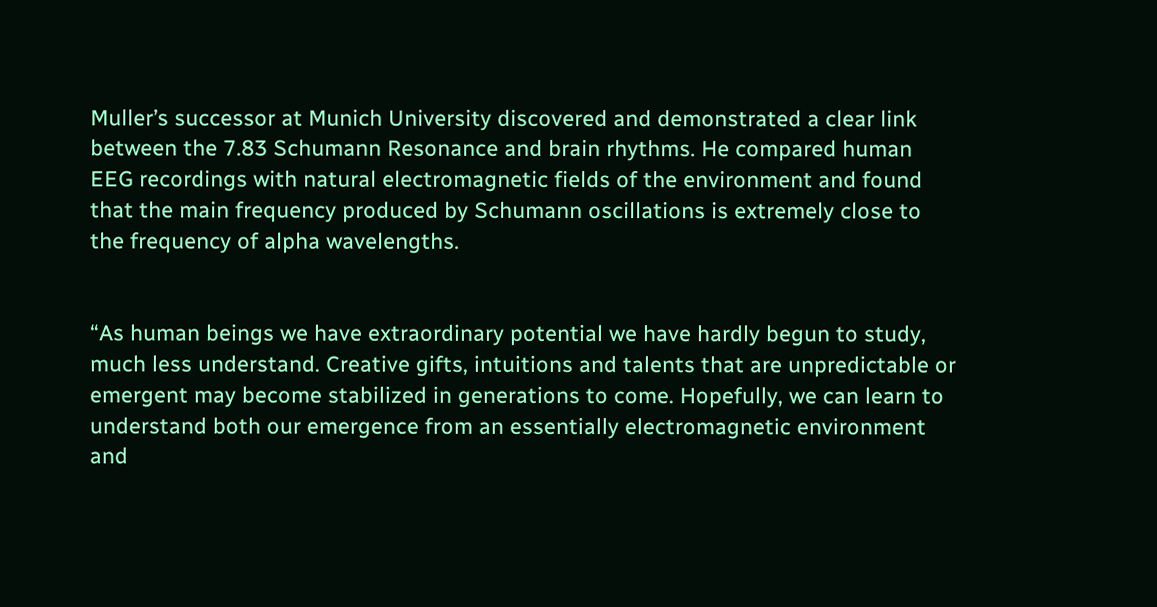Muller’s successor at Munich University discovered and demonstrated a clear link between the 7.83 Schumann Resonance and brain rhythms. He compared human EEG recordings with natural electromagnetic fields of the environment and found that the main frequency produced by Schumann oscillations is extremely close to the frequency of alpha wavelengths.


“As human beings we have extraordinary potential we have hardly begun to study, much less understand. Creative gifts, intuitions and talents that are unpredictable or emergent may become stabilized in generations to come. Hopefully, we can learn to understand both our emergence from an essentially electromagnetic environment and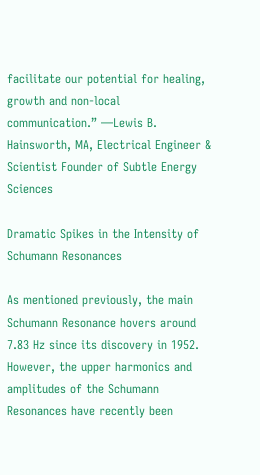facilitate our potential for healing, growth and non-local communication.” —Lewis B. Hainsworth, MA, Electrical Engineer & Scientist Founder of Subtle Energy Sciences

Dramatic Spikes in the Intensity of Schumann Resonances

As mentioned previously, the main Schumann Resonance hovers around 7.83 Hz since its discovery in 1952. However, the upper harmonics and amplitudes of the Schumann Resonances have recently been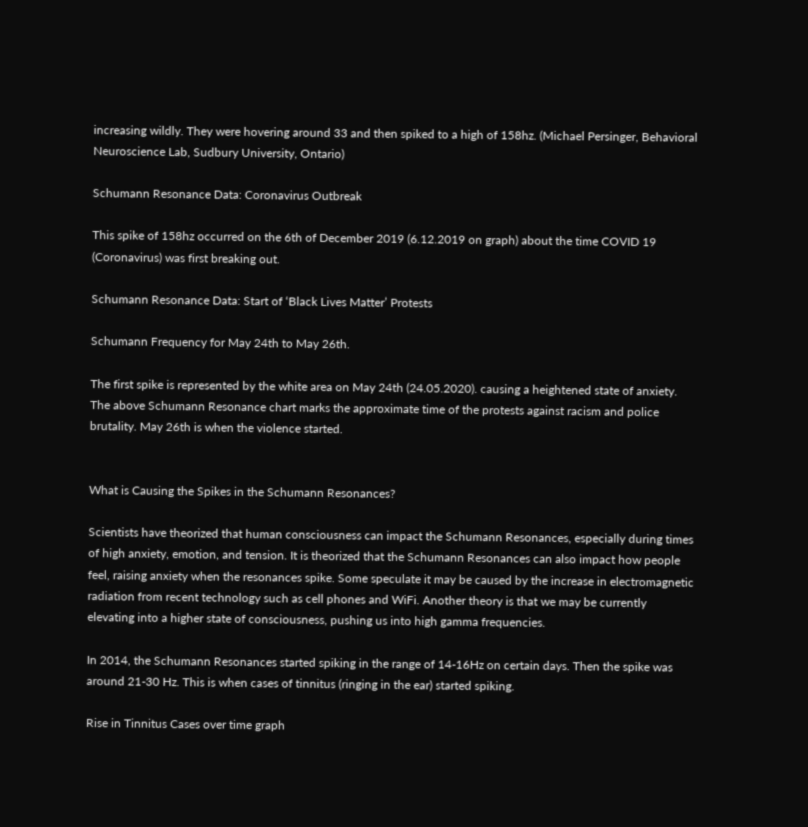increasing wildly. They were hovering around 33 and then spiked to a high of 158hz. (Michael Persinger, Behavioral Neuroscience Lab, Sudbury University, Ontario)

Schumann Resonance Data: Coronavirus Outbreak

This spike of 158hz occurred on the 6th of December 2019 (6.12.2019 on graph) about the time COVID 19 (Coronavirus) was first breaking out.

Schumann Resonance Data: Start of ‘Black Lives Matter’ Protests

Schumann Frequency for May 24th to May 26th.

The first spike is represented by the white area on May 24th (24.05.2020). causing a heightened state of anxiety. The above Schumann Resonance chart marks the approximate time of the protests against racism and police brutality. May 26th is when the violence started.


What is Causing the Spikes in the Schumann Resonances?

Scientists have theorized that human consciousness can impact the Schumann Resonances, especially during times of high anxiety, emotion, and tension. It is theorized that the Schumann Resonances can also impact how people feel, raising anxiety when the resonances spike. Some speculate it may be caused by the increase in electromagnetic radiation from recent technology such as cell phones and WiFi. Another theory is that we may be currently elevating into a higher state of consciousness, pushing us into high gamma frequencies.

In 2014, the Schumann Resonances started spiking in the range of 14-16Hz on certain days. Then the spike was around 21-30 Hz. This is when cases of tinnitus (ringing in the ear) started spiking.

Rise in Tinnitus Cases over time graph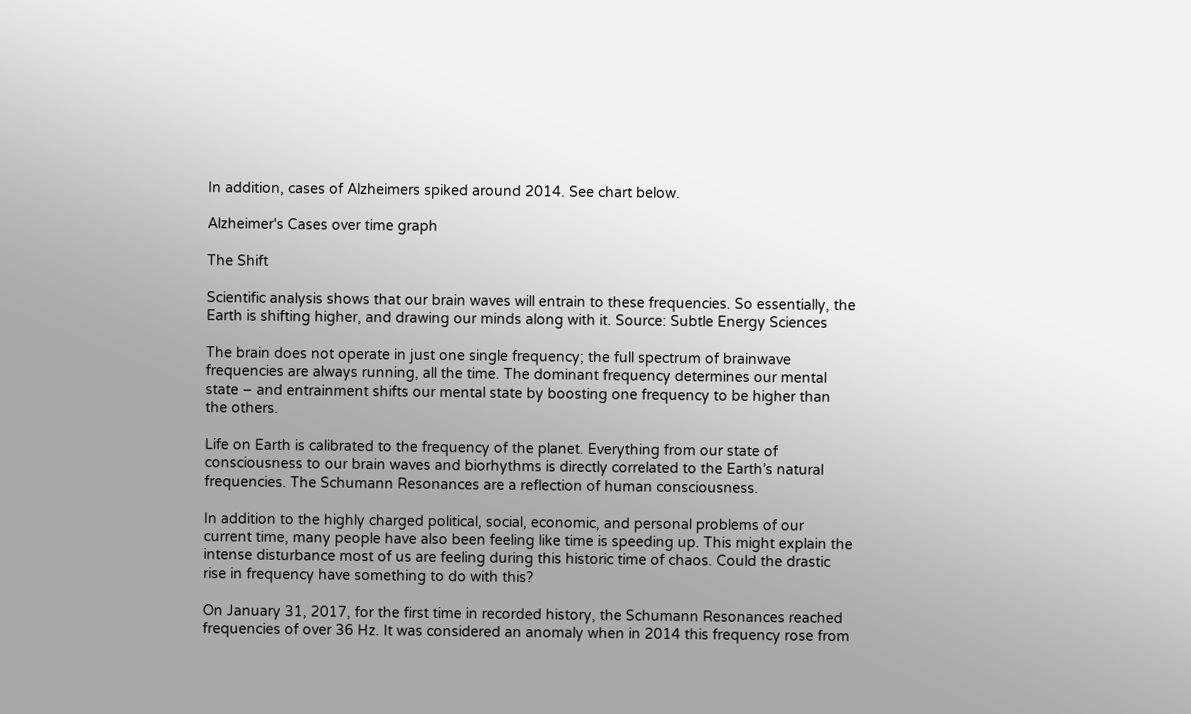In addition, cases of Alzheimers spiked around 2014. See chart below.

Alzheimer's Cases over time graph

The Shift

Scientific analysis shows that our brain waves will entrain to these frequencies. So essentially, the Earth is shifting higher, and drawing our minds along with it. Source: Subtle Energy Sciences

The brain does not operate in just one single frequency; the full spectrum of brainwave frequencies are always running, all the time. The dominant frequency determines our mental state – and entrainment shifts our mental state by boosting one frequency to be higher than the others.

Life on Earth is calibrated to the frequency of the planet. Everything from our state of consciousness to our brain waves and biorhythms is directly correlated to the Earth’s natural frequencies. The Schumann Resonances are a reflection of human consciousness.

In addition to the highly charged political, social, economic, and personal problems of our current time, many people have also been feeling like time is speeding up. This might explain the intense disturbance most of us are feeling during this historic time of chaos. Could the drastic rise in frequency have something to do with this?

On January 31, 2017, for the first time in recorded history, the Schumann Resonances reached frequencies of over 36 Hz. It was considered an anomaly when in 2014 this frequency rose from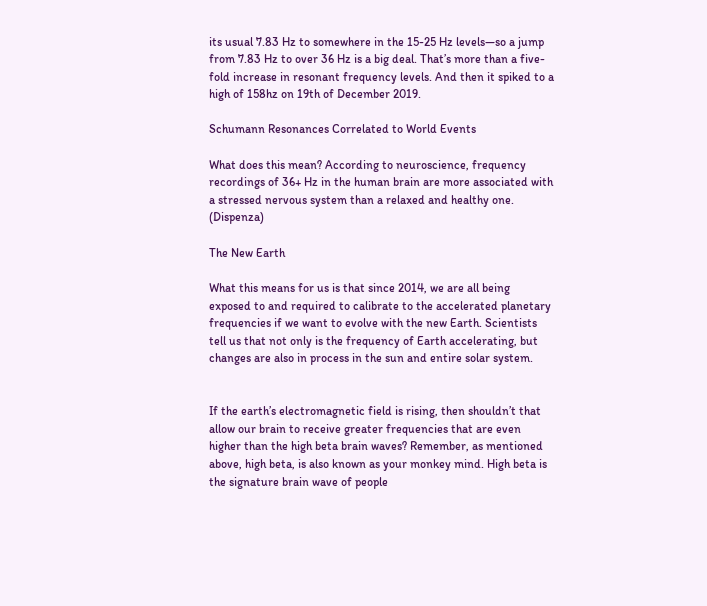its usual 7.83 Hz to somewhere in the 15-25 Hz levels—so a jump from 7.83 Hz to over 36 Hz is a big deal. That’s more than a five-fold increase in resonant frequency levels. And then it spiked to a high of 158hz on 19th of December 2019.

Schumann Resonances Correlated to World Events

What does this mean? According to neuroscience, frequency recordings of 36+ Hz in the human brain are more associated with a stressed nervous system than a relaxed and healthy one. (Dispenza)

The New Earth

What this means for us is that since 2014, we are all being exposed to and required to calibrate to the accelerated planetary frequencies if we want to evolve with the new Earth. Scientists tell us that not only is the frequency of Earth accelerating, but changes are also in process in the sun and entire solar system.


If the earth’s electromagnetic field is rising, then shouldn’t that allow our brain to receive greater frequencies that are even higher than the high beta brain waves? Remember, as mentioned above, high beta, is also known as your monkey mind. High beta is the signature brain wave of people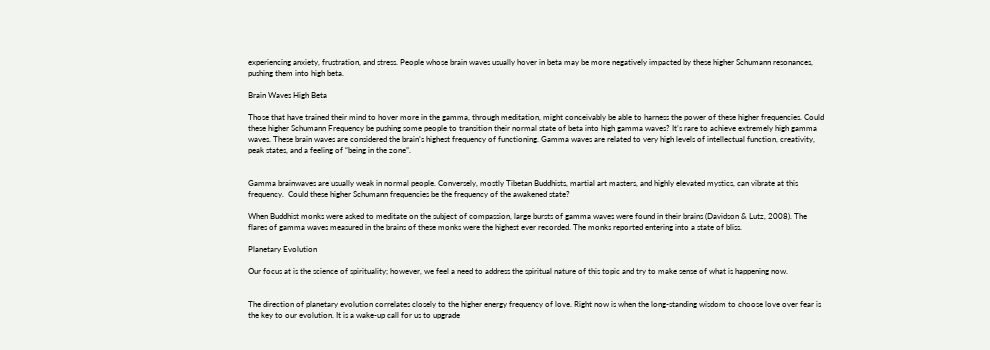experiencing anxiety, frustration, and stress. People whose brain waves usually hover in beta may be more negatively impacted by these higher Schumann resonances, pushing them into high beta.

Brain Waves High Beta

Those that have trained their mind to hover more in the gamma, through meditation, might conceivably be able to harness the power of these higher frequencies. Could these higher Schumann Frequency be pushing some people to transition their normal state of beta into high gamma waves? It’s rare to achieve extremely high gamma waves. These brain waves are considered the brain’s highest frequency of functioning. Gamma waves are related to very high levels of intellectual function, creativity, peak states, and a feeling of “being in the zone”.


Gamma brainwaves are usually weak in normal people. Conversely, mostly Tibetan Buddhists, martial art masters, and highly elevated mystics, can vibrate at this frequency.  Could these higher Schumann frequencies be the frequency of the awakened state?

When Buddhist monks were asked to meditate on the subject of compassion, large bursts of gamma waves were found in their brains (Davidson & Lutz, 2008). The flares of gamma waves measured in the brains of these monks were the highest ever recorded. The monks reported entering into a state of bliss.

Planetary Evolution

Our focus at is the science of spirituality; however, we feel a need to address the spiritual nature of this topic and try to make sense of what is happening now.


The direction of planetary evolution correlates closely to the higher energy frequency of love. Right now is when the long-standing wisdom to choose love over fear is the key to our evolution. It is a wake-up call for us to upgrade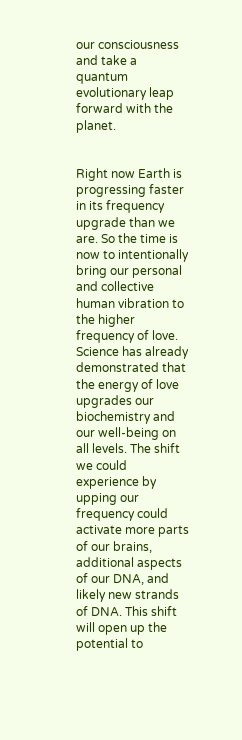our consciousness and take a quantum evolutionary leap forward with the planet.


Right now Earth is progressing faster in its frequency upgrade than we are. So the time is now to intentionally bring our personal and collective human vibration to the higher frequency of love. Science has already demonstrated that the energy of love upgrades our biochemistry and our well-being on all levels. The shift we could experience by upping our frequency could activate more parts of our brains, additional aspects of our DNA, and likely new strands of DNA. This shift will open up the potential to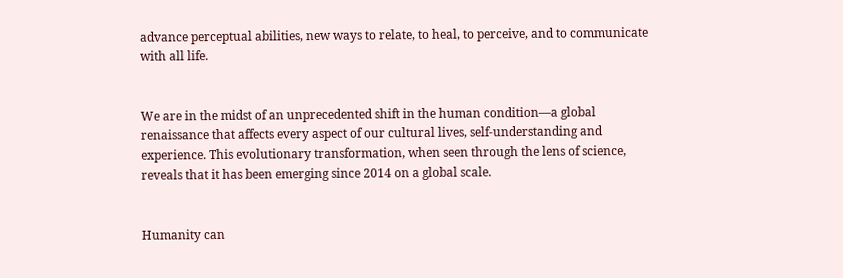advance perceptual abilities, new ways to relate, to heal, to perceive, and to communicate with all life.


We are in the midst of an unprecedented shift in the human condition—a global renaissance that affects every aspect of our cultural lives, self‐understanding and experience. This evolutionary transformation, when seen through the lens of science, reveals that it has been emerging since 2014 on a global scale.


Humanity can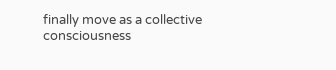finally move as a collective consciousness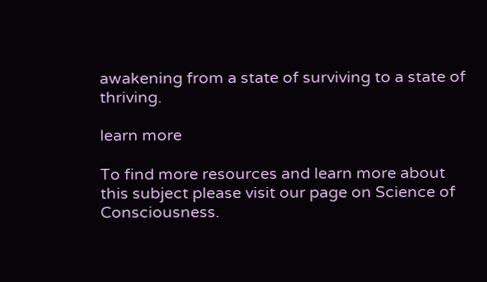awakening from a state of surviving to a state of thriving.

learn more

To find more resources and learn more about this subject please visit our page on Science of Consciousness.